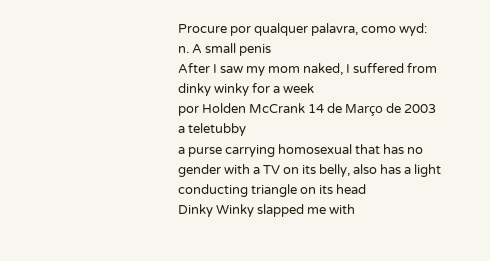Procure por qualquer palavra, como wyd:
n. A small penis
After I saw my mom naked, I suffered from dinky winky for a week
por Holden McCrank 14 de Março de 2003
a teletubby
a purse carrying homosexual that has no gender with a TV on its belly, also has a light conducting triangle on its head
Dinky Winky slapped me with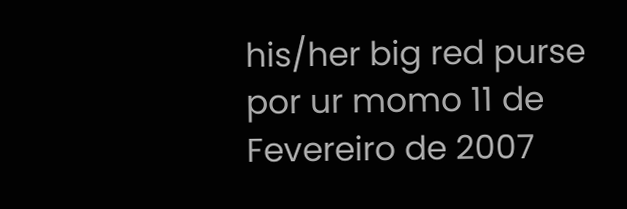his/her big red purse
por ur momo 11 de Fevereiro de 2007